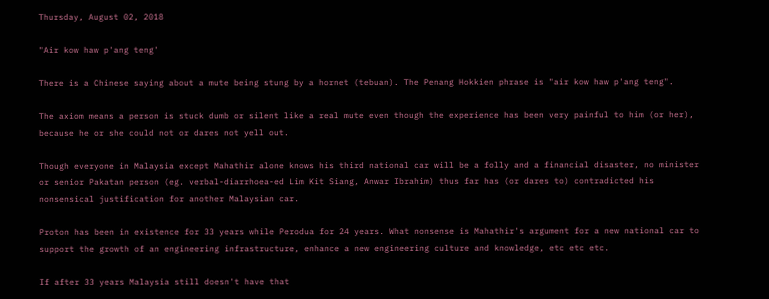Thursday, August 02, 2018

"Air kow haw p'ang teng'

There is a Chinese saying about a mute being stung by a hornet (tebuan). The Penang Hokkien phrase is "air kow haw p'ang teng".

The axiom means a person is stuck dumb or silent like a real mute even though the experience has been very painful to him (or her), because he or she could not or dares not yell out.

Though everyone in Malaysia except Mahathir alone knows his third national car will be a folly and a financial disaster, no minister or senior Pakatan person (eg. verbal-diarrhoea-ed Lim Kit Siang, Anwar Ibrahim) thus far has (or dares to) contradicted his nonsensical justification for another Malaysian car.

Proton has been in existence for 33 years while Perodua for 24 years. What nonsense is Mahathir's argument for a new national car to support the growth of an engineering infrastructure, enhance a new engineering culture and knowledge, etc etc etc.

If after 33 years Malaysia still doesn't have that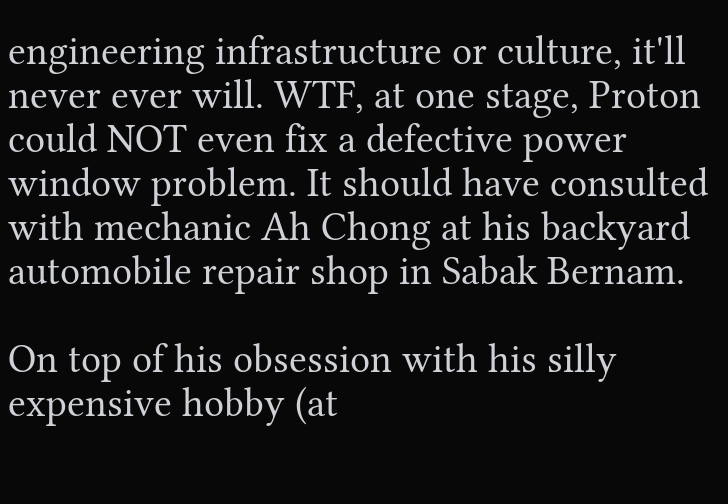engineering infrastructure or culture, it'll never ever will. WTF, at one stage, Proton could NOT even fix a defective power window problem. It should have consulted with mechanic Ah Chong at his backyard automobile repair shop in Sabak Bernam.

On top of his obsession with his silly expensive hobby (at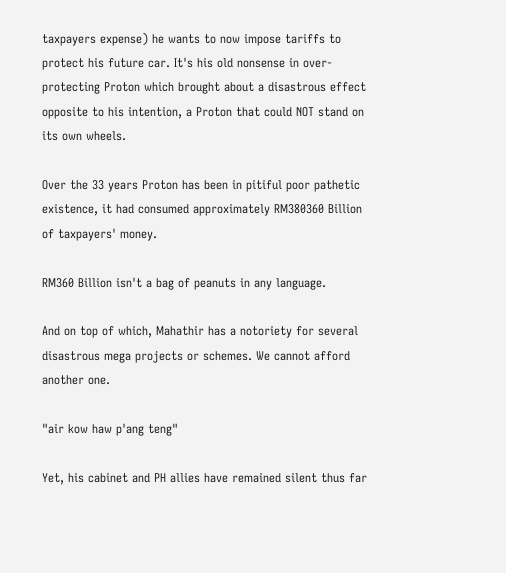taxpayers expense) he wants to now impose tariffs to protect his future car. It's his old nonsense in over-protecting Proton which brought about a disastrous effect opposite to his intention, a Proton that could NOT stand on its own wheels.

Over the 33 years Proton has been in pitiful poor pathetic existence, it had consumed approximately RM380360 Billion of taxpayers' money.

RM360 Billion isn't a bag of peanuts in any language.

And on top of which, Mahathir has a notoriety for several disastrous mega projects or schemes. We cannot afford another one.

"air kow haw p'ang teng"

Yet, his cabinet and PH allies have remained silent thus far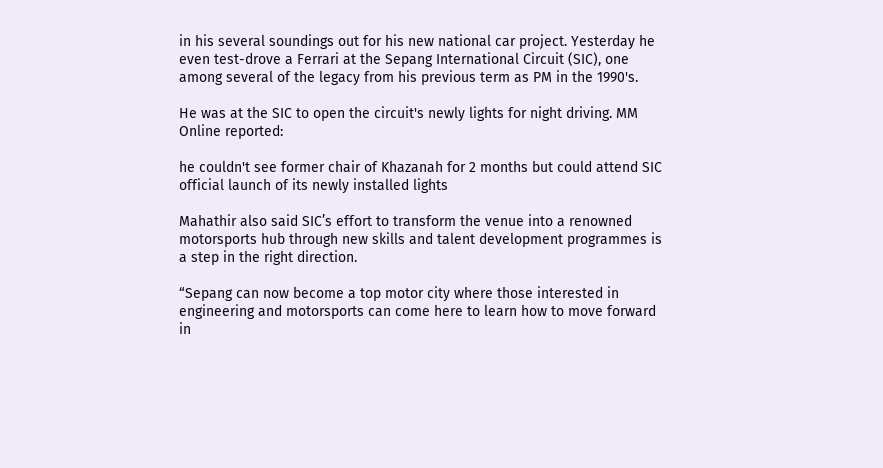in his several soundings out for his new national car project. Yesterday he even test-drove a Ferrari at the Sepang International Circuit (SIC), one among several of the legacy from his previous term as PM in the 1990's.

He was at the SIC to open the circuit's newly lights for night driving. MM Online reported:

he couldn't see former chair of Khazanah for 2 months but could attend SIC official launch of its newly installed lights

Mahathir also said SIC’s effort to transform the venue into a renowned motorsports hub through new skills and talent development programmes is a step in the right direction.

“Sepang can now become a top motor city where those interested in engineering and motorsports can come here to learn how to move forward in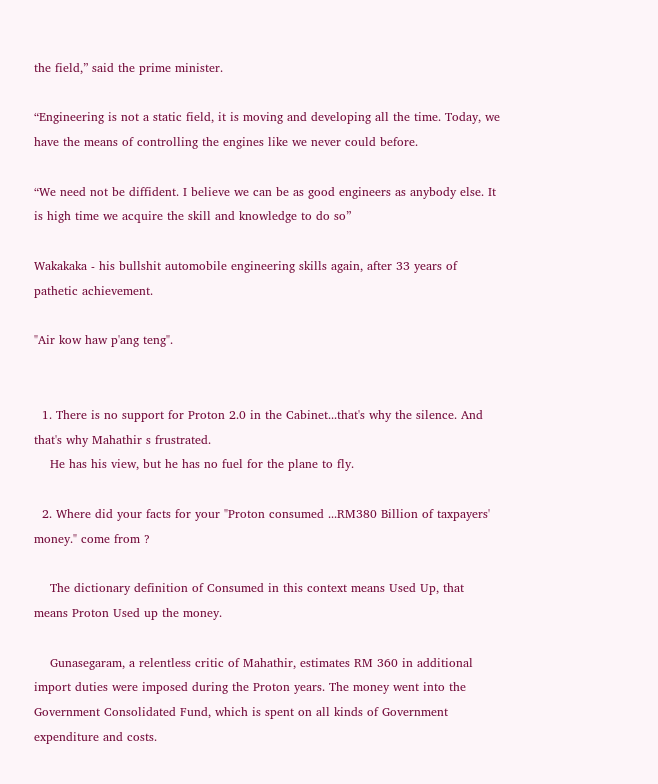the field,” said the prime minister.

“Engineering is not a static field, it is moving and developing all the time. Today, we have the means of controlling the engines like we never could before.

“We need not be diffident. I believe we can be as good engineers as anybody else. It is high time we acquire the skill and knowledge to do so”

Wakakaka - his bullshit automobile engineering skills again, after 33 years of pathetic achievement.

"Air kow haw p'ang teng".


  1. There is no support for Proton 2.0 in the Cabinet...that's why the silence. And that's why Mahathir s frustrated.
    He has his view, but he has no fuel for the plane to fly.

  2. Where did your facts for your "Proton consumed ...RM380 Billion of taxpayers' money." come from ?

    The dictionary definition of Consumed in this context means Used Up, that means Proton Used up the money.

    Gunasegaram, a relentless critic of Mahathir, estimates RM 360 in additional import duties were imposed during the Proton years. The money went into the Government Consolidated Fund, which is spent on all kinds of Government expenditure and costs.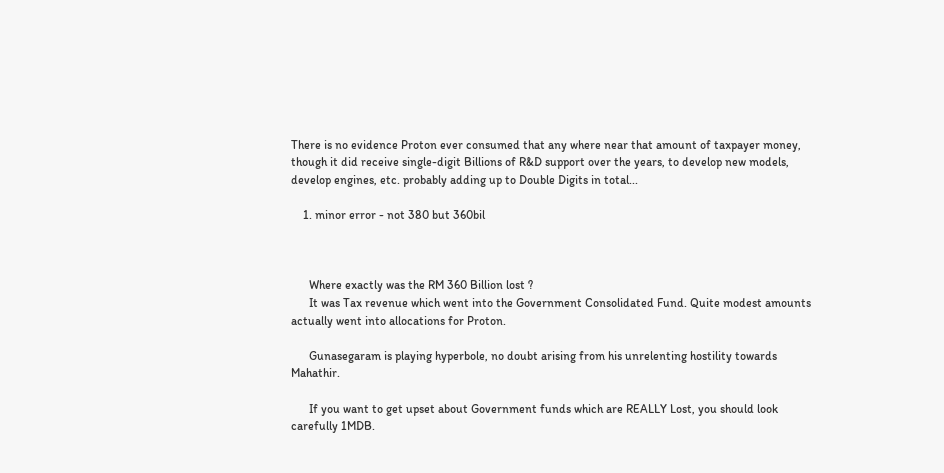There is no evidence Proton ever consumed that any where near that amount of taxpayer money, though it did receive single-digit Billions of R&D support over the years, to develop new models, develop engines, etc. probably adding up to Double Digits in total...

    1. minor error - not 380 but 360bil



      Where exactly was the RM 360 Billion lost ?
      It was Tax revenue which went into the Government Consolidated Fund. Quite modest amounts actually went into allocations for Proton.

      Gunasegaram is playing hyperbole, no doubt arising from his unrelenting hostility towards Mahathir.

      If you want to get upset about Government funds which are REALLY Lost, you should look carefully 1MDB.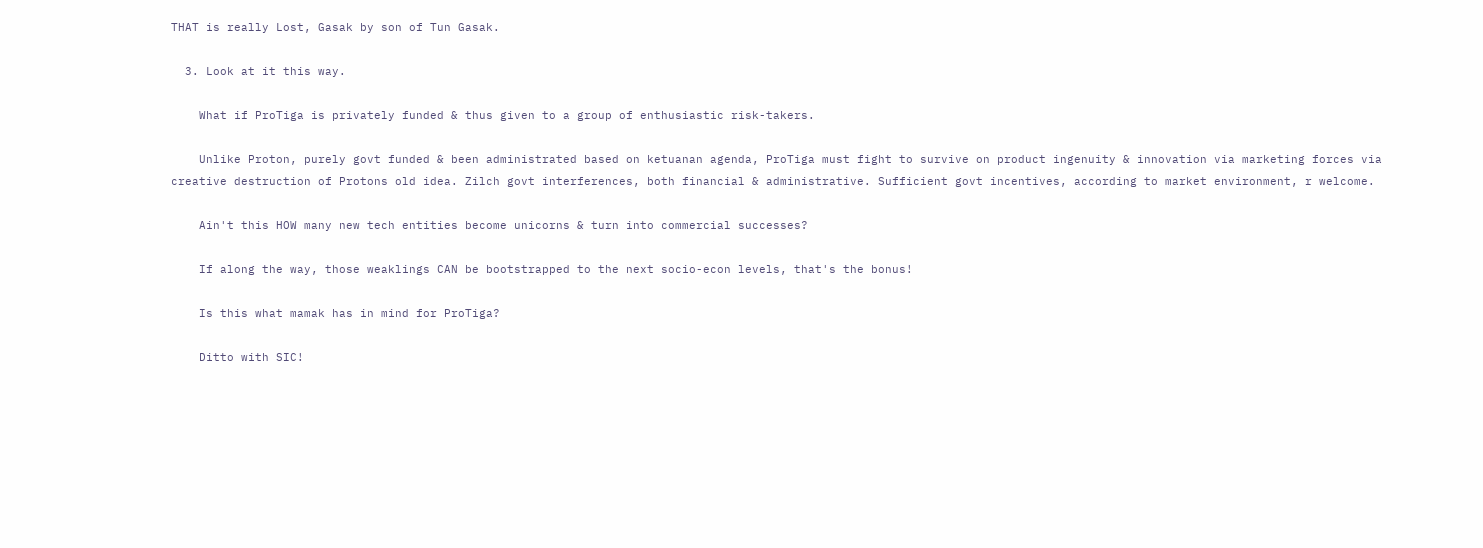THAT is really Lost, Gasak by son of Tun Gasak.

  3. Look at it this way.

    What if ProTiga is privately funded & thus given to a group of enthusiastic risk-takers.

    Unlike Proton, purely govt funded & been administrated based on ketuanan agenda, ProTiga must fight to survive on product ingenuity & innovation via marketing forces via creative destruction of Protons old idea. Zilch govt interferences, both financial & administrative. Sufficient govt incentives, according to market environment, r welcome.

    Ain't this HOW many new tech entities become unicorns & turn into commercial successes?

    If along the way, those weaklings CAN be bootstrapped to the next socio-econ levels, that's the bonus!

    Is this what mamak has in mind for ProTiga?

    Ditto with SIC!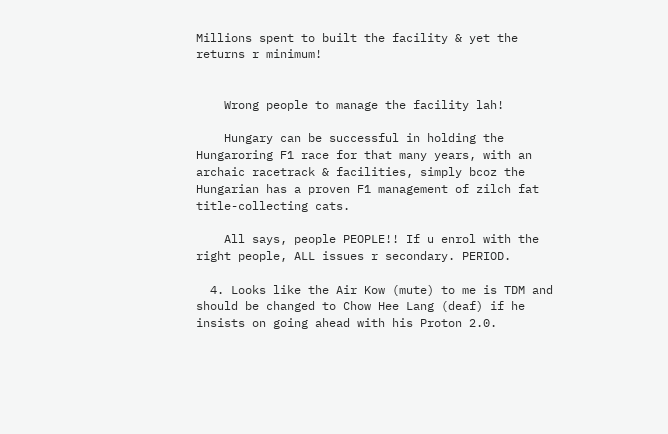Millions spent to built the facility & yet the returns r minimum!


    Wrong people to manage the facility lah!

    Hungary can be successful in holding the Hungaroring F1 race for that many years, with an archaic racetrack & facilities, simply bcoz the Hungarian has a proven F1 management of zilch fat title-collecting cats.

    All says, people PEOPLE!! If u enrol with the right people, ALL issues r secondary. PERIOD.

  4. Looks like the Air Kow (mute) to me is TDM and should be changed to Chow Hee Lang (deaf) if he insists on going ahead with his Proton 2.0.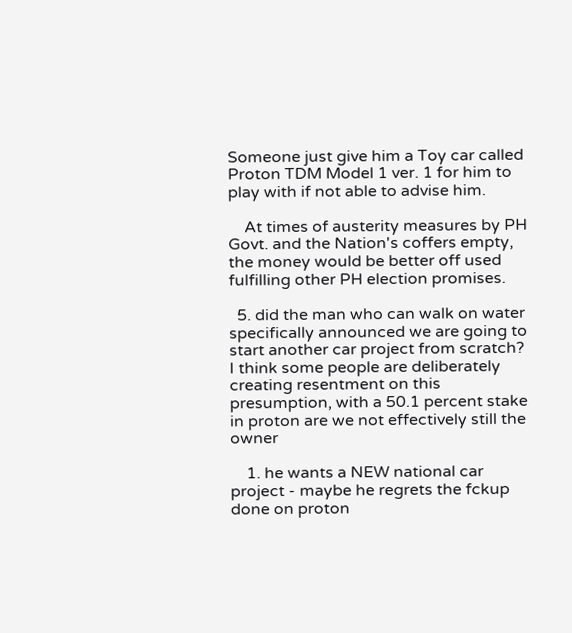Someone just give him a Toy car called Proton TDM Model 1 ver. 1 for him to play with if not able to advise him.

    At times of austerity measures by PH Govt. and the Nation's coffers empty, the money would be better off used fulfilling other PH election promises.

  5. did the man who can walk on water specifically announced we are going to start another car project from scratch? I think some people are deliberately creating resentment on this presumption, with a 50.1 percent stake in proton are we not effectively still the owner

    1. he wants a NEW national car project - maybe he regrets the fckup done on proton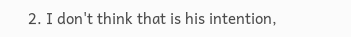2. I don't think that is his intention,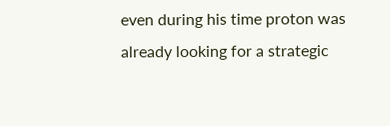even during his time proton was already looking for a strategic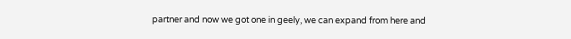partner and now we got one in geely, we can expand from here and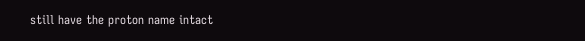still have the proton name intact